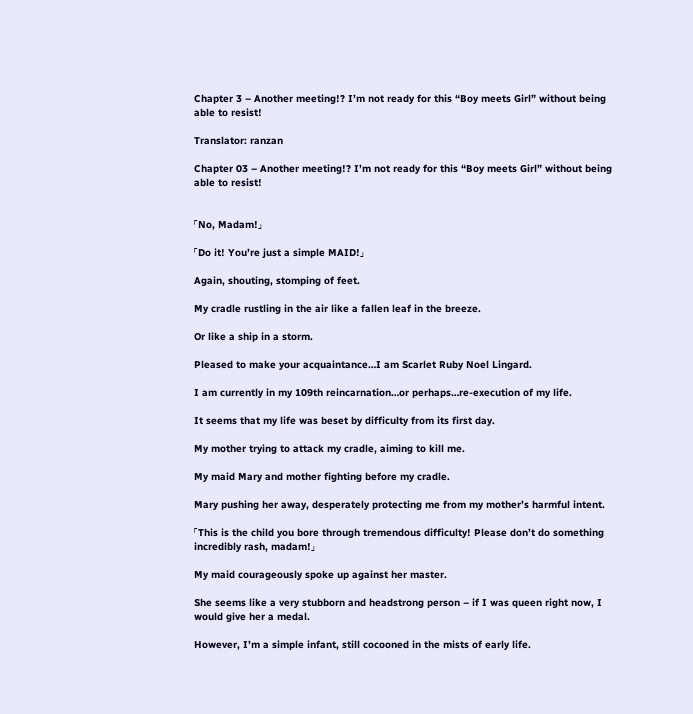Chapter 3 – Another meeting!? I’m not ready for this “Boy meets Girl” without being able to resist!

Translator: ranzan

Chapter 03 – Another meeting!? I’m not ready for this “Boy meets Girl” without being able to resist!


「No, Madam!」

「Do it! You’re just a simple MAID!」

Again, shouting, stomping of feet.

My cradle rustling in the air like a fallen leaf in the breeze.

Or like a ship in a storm.

Pleased to make your acquaintance…I am Scarlet Ruby Noel Lingard.

I am currently in my 109th reincarnation…or perhaps…re-execution of my life.

It seems that my life was beset by difficulty from its first day.

My mother trying to attack my cradle, aiming to kill me.

My maid Mary and mother fighting before my cradle.

Mary pushing her away, desperately protecting me from my mother’s harmful intent.

「This is the child you bore through tremendous difficulty! Please don’t do something incredibly rash, madam!」

My maid courageously spoke up against her master.

She seems like a very stubborn and headstrong person – if I was queen right now, I would give her a medal.

However, I’m a simple infant, still cocooned in the mists of early life.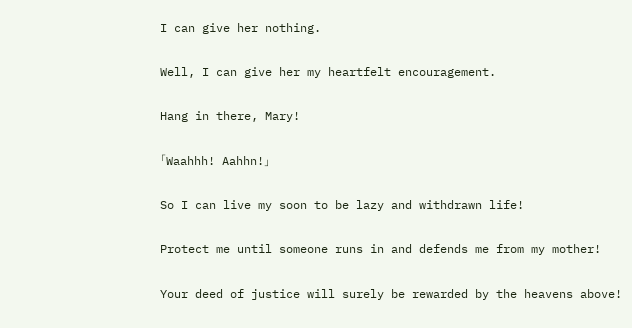I can give her nothing.

Well, I can give her my heartfelt encouragement.

Hang in there, Mary!

「Waahhh! Aahhn!」

So I can live my soon to be lazy and withdrawn life!

Protect me until someone runs in and defends me from my mother!

Your deed of justice will surely be rewarded by the heavens above!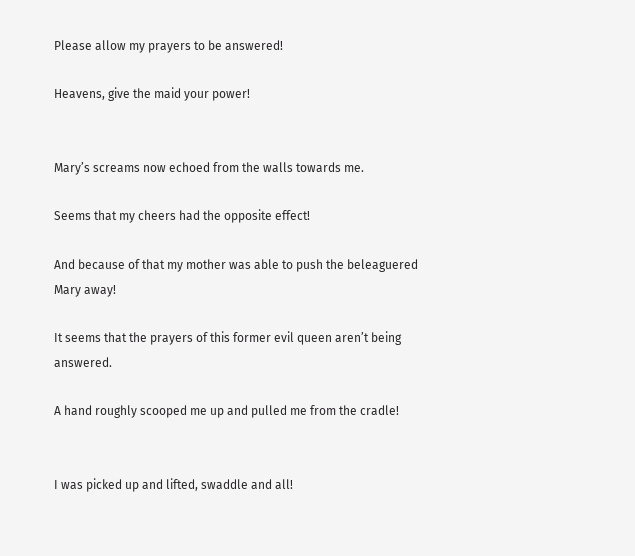Please allow my prayers to be answered!

Heavens, give the maid your power!


Mary’s screams now echoed from the walls towards me.

Seems that my cheers had the opposite effect!

And because of that my mother was able to push the beleaguered Mary away!

It seems that the prayers of this former evil queen aren’t being answered.

A hand roughly scooped me up and pulled me from the cradle!


I was picked up and lifted, swaddle and all!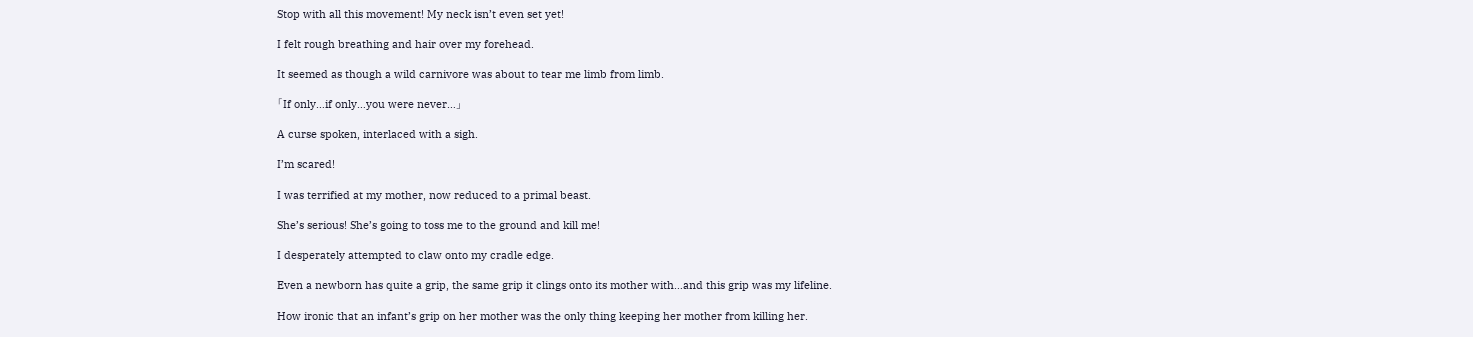Stop with all this movement! My neck isn’t even set yet!

I felt rough breathing and hair over my forehead.

It seemed as though a wild carnivore was about to tear me limb from limb.

「If only…if only…you were never…」

A curse spoken, interlaced with a sigh.

I’m scared!

I was terrified at my mother, now reduced to a primal beast.

She’s serious! She’s going to toss me to the ground and kill me!

I desperately attempted to claw onto my cradle edge.

Even a newborn has quite a grip, the same grip it clings onto its mother with…and this grip was my lifeline.

How ironic that an infant’s grip on her mother was the only thing keeping her mother from killing her.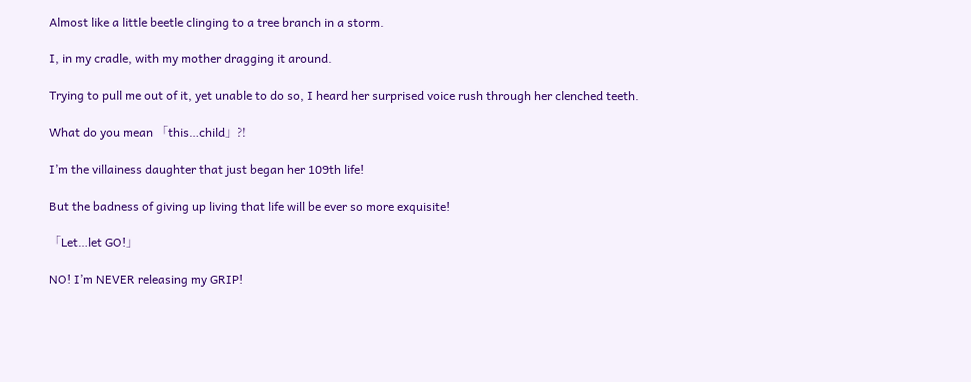Almost like a little beetle clinging to a tree branch in a storm.

I, in my cradle, with my mother dragging it around.

Trying to pull me out of it, yet unable to do so, I heard her surprised voice rush through her clenched teeth.

What do you mean 「this…child」?!

I’m the villainess daughter that just began her 109th life!

But the badness of giving up living that life will be ever so more exquisite!

「Let…let GO!」

NO! I’m NEVER releasing my GRIP!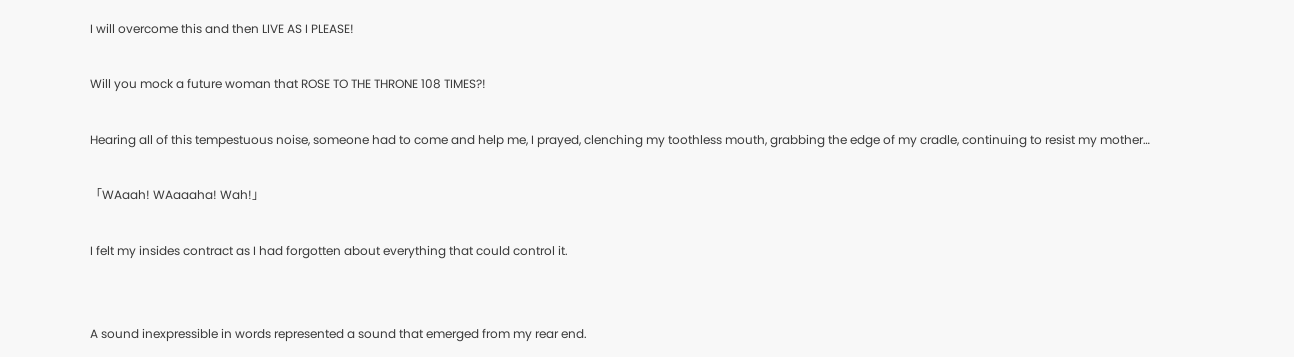I will overcome this and then LIVE AS I PLEASE!

Will you mock a future woman that ROSE TO THE THRONE 108 TIMES?!

Hearing all of this tempestuous noise, someone had to come and help me, I prayed, clenching my toothless mouth, grabbing the edge of my cradle, continuing to resist my mother…

「WAaah! WAaaaha! Wah!」

I felt my insides contract as I had forgotten about everything that could control it.


A sound inexpressible in words represented a sound that emerged from my rear end.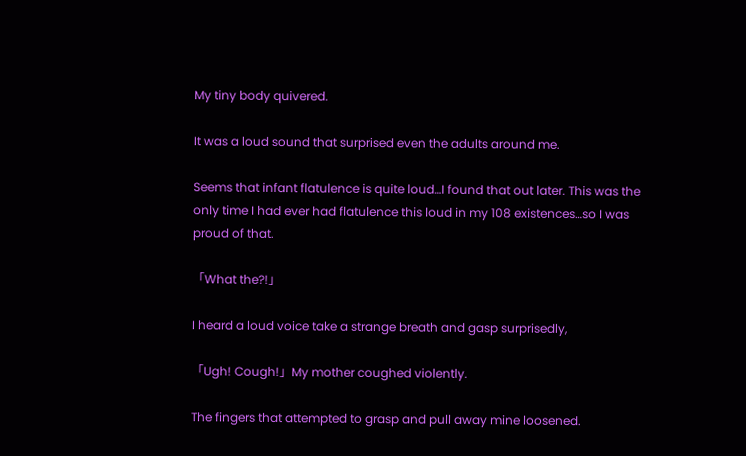My tiny body quivered.

It was a loud sound that surprised even the adults around me.

Seems that infant flatulence is quite loud…I found that out later. This was the only time I had ever had flatulence this loud in my 108 existences…so I was proud of that.

「What the?!」

I heard a loud voice take a strange breath and gasp surprisedly,

「Ugh! Cough!」My mother coughed violently.

The fingers that attempted to grasp and pull away mine loosened.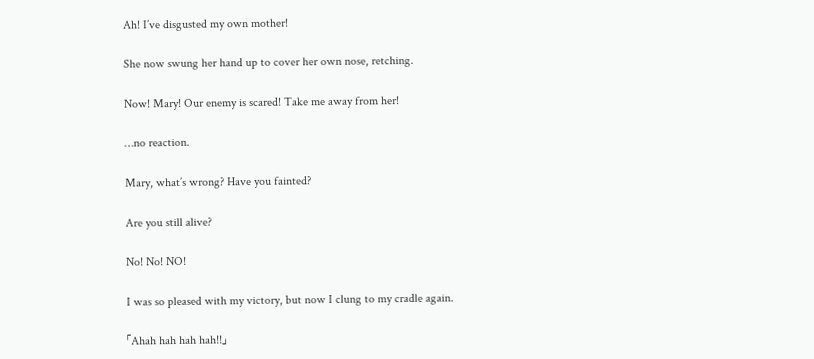Ah! I’ve disgusted my own mother!

She now swung her hand up to cover her own nose, retching.

Now! Mary! Our enemy is scared! Take me away from her!

…no reaction.

Mary, what’s wrong? Have you fainted?

Are you still alive?

No! No! NO!

I was so pleased with my victory, but now I clung to my cradle again.

「Ahah hah hah hah!!」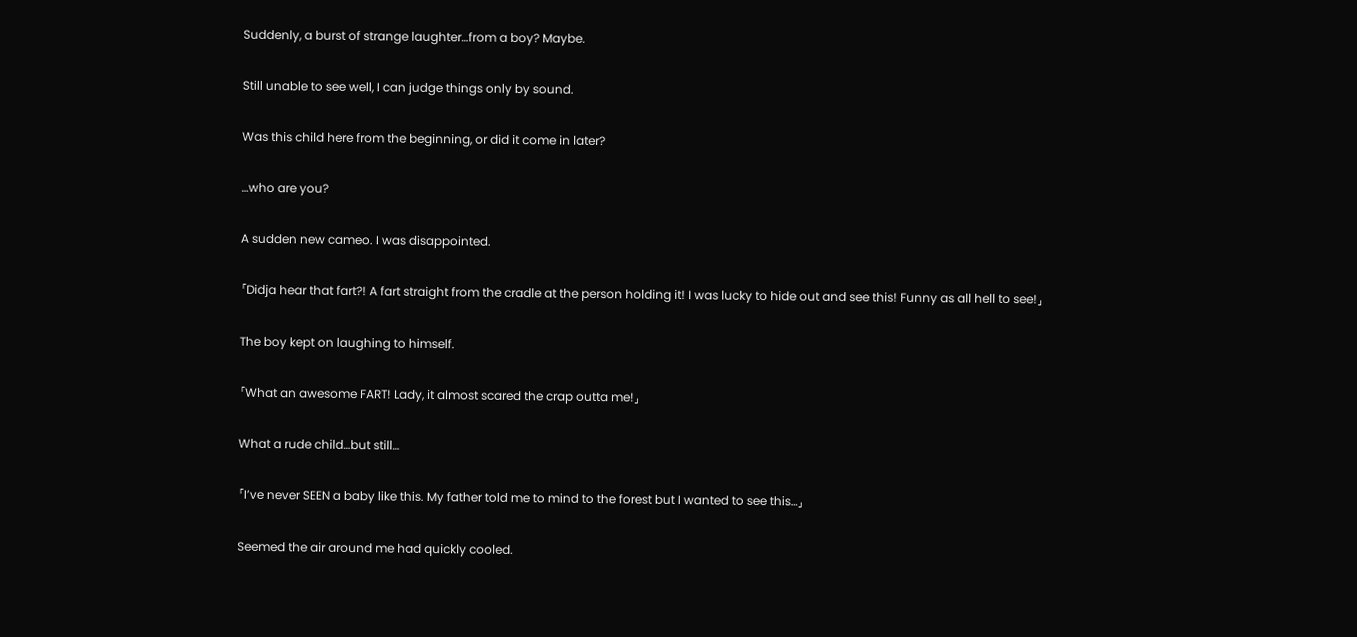Suddenly, a burst of strange laughter…from a boy? Maybe.

Still unable to see well, I can judge things only by sound.

Was this child here from the beginning, or did it come in later?

…who are you?

A sudden new cameo. I was disappointed.

「Didja hear that fart?! A fart straight from the cradle at the person holding it! I was lucky to hide out and see this! Funny as all hell to see!」

The boy kept on laughing to himself.

「What an awesome FART! Lady, it almost scared the crap outta me!」

What a rude child…but still…

「I’ve never SEEN a baby like this. My father told me to mind to the forest but I wanted to see this…」

Seemed the air around me had quickly cooled.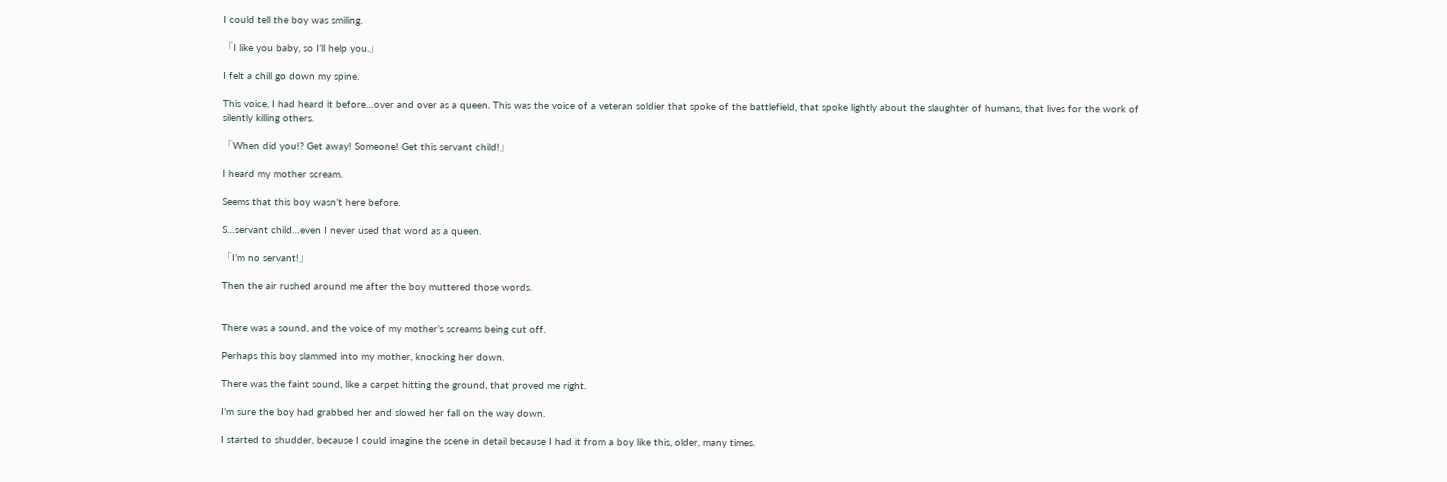I could tell the boy was smiling.

「I like you baby, so I’ll help you.」

I felt a chill go down my spine.

This voice, I had heard it before…over and over as a queen. This was the voice of a veteran soldier that spoke of the battlefield, that spoke lightly about the slaughter of humans, that lives for the work of silently killing others.

「When did you!? Get away! Someone! Get this servant child!」

I heard my mother scream.

Seems that this boy wasn’t here before.

S…servant child…even I never used that word as a queen.

「I’m no servant!」

Then the air rushed around me after the boy muttered those words.


There was a sound, and the voice of my mother’s screams being cut off.

Perhaps this boy slammed into my mother, knocking her down.

There was the faint sound, like a carpet hitting the ground, that proved me right.

I’m sure the boy had grabbed her and slowed her fall on the way down.

I started to shudder, because I could imagine the scene in detail because I had it from a boy like this, older, many times.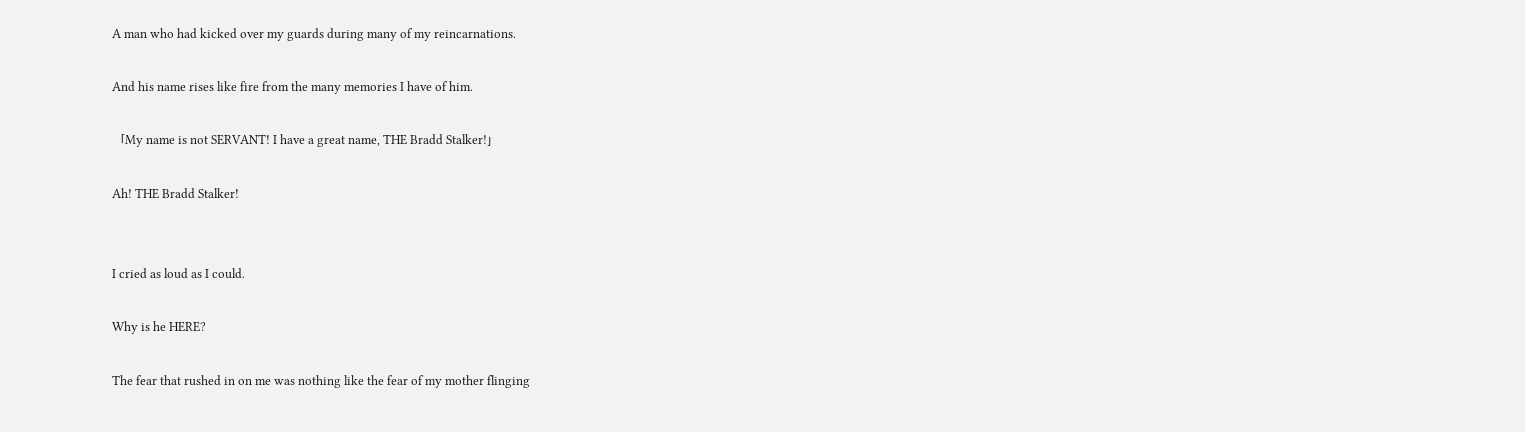A man who had kicked over my guards during many of my reincarnations.

And his name rises like fire from the many memories I have of him.

「My name is not SERVANT! I have a great name, THE Bradd Stalker!」

Ah! THE Bradd Stalker!


I cried as loud as I could.

Why is he HERE?

The fear that rushed in on me was nothing like the fear of my mother flinging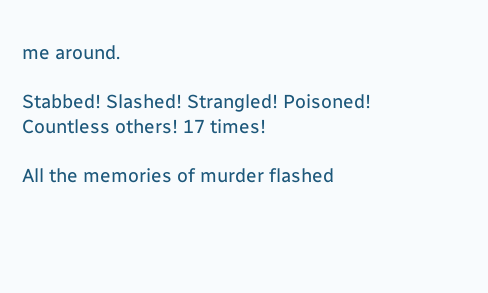me around.

Stabbed! Slashed! Strangled! Poisoned! Countless others! 17 times!

All the memories of murder flashed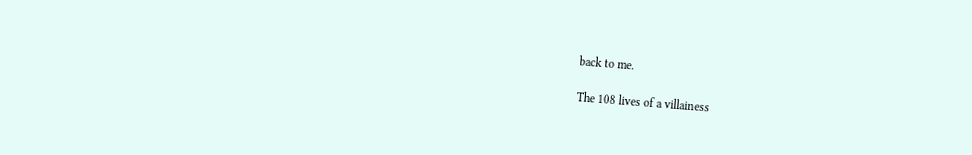back to me.

The 108 lives of a villainess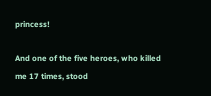princess!

And one of the five heroes, who killed me 17 times, stood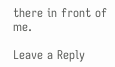there in front of me.

Leave a Reply